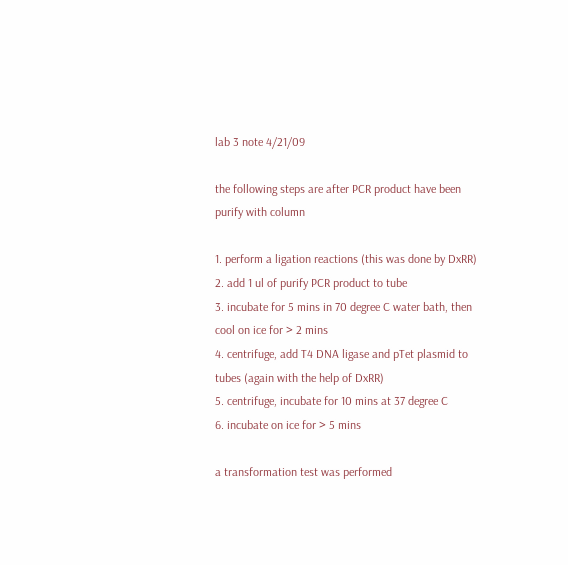lab 3 note 4/21/09

the following steps are after PCR product have been purify with column

1. perform a ligation reactions (this was done by DxRR)
2. add 1 ul of purify PCR product to tube
3. incubate for 5 mins in 70 degree C water bath, then cool on ice for > 2 mins
4. centrifuge, add T4 DNA ligase and pTet plasmid to tubes (again with the help of DxRR)
5. centrifuge, incubate for 10 mins at 37 degree C
6. incubate on ice for > 5 mins

a transformation test was performed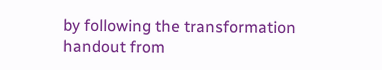by following the transformation handout from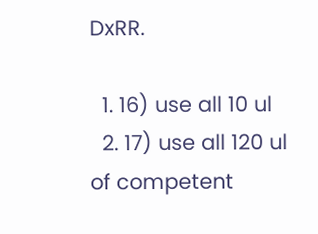DxRR.

  1. 16) use all 10 ul
  2. 17) use all 120 ul of competent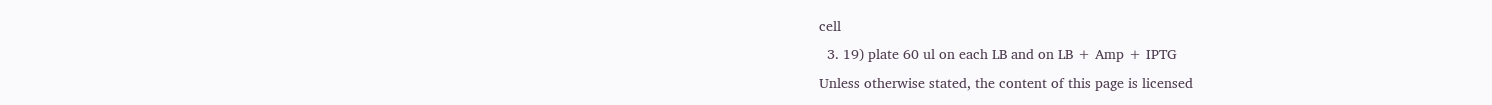cell
  3. 19) plate 60 ul on each LB and on LB + Amp + IPTG
Unless otherwise stated, the content of this page is licensed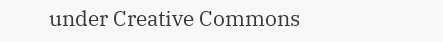under Creative Commons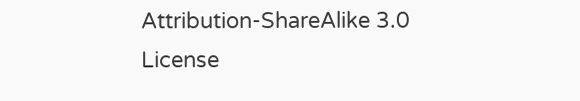Attribution-ShareAlike 3.0 License